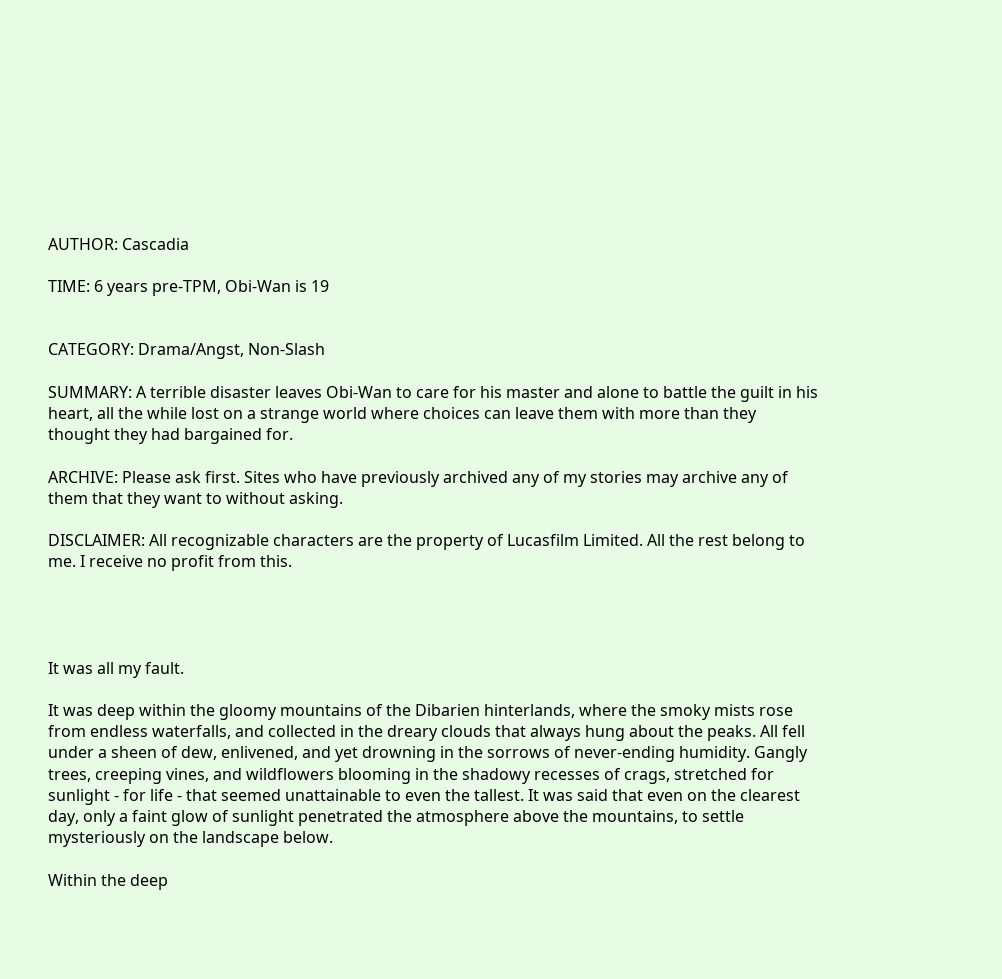AUTHOR: Cascadia

TIME: 6 years pre-TPM, Obi-Wan is 19


CATEGORY: Drama/Angst, Non-Slash

SUMMARY: A terrible disaster leaves Obi-Wan to care for his master and alone to battle the guilt in his heart, all the while lost on a strange world where choices can leave them with more than they thought they had bargained for.

ARCHIVE: Please ask first. Sites who have previously archived any of my stories may archive any of them that they want to without asking.

DISCLAIMER: All recognizable characters are the property of Lucasfilm Limited. All the rest belong to me. I receive no profit from this.




It was all my fault.

It was deep within the gloomy mountains of the Dibarien hinterlands, where the smoky mists rose from endless waterfalls, and collected in the dreary clouds that always hung about the peaks. All fell under a sheen of dew, enlivened, and yet drowning in the sorrows of never-ending humidity. Gangly trees, creeping vines, and wildflowers blooming in the shadowy recesses of crags, stretched for sunlight - for life - that seemed unattainable to even the tallest. It was said that even on the clearest day, only a faint glow of sunlight penetrated the atmosphere above the mountains, to settle mysteriously on the landscape below.

Within the deep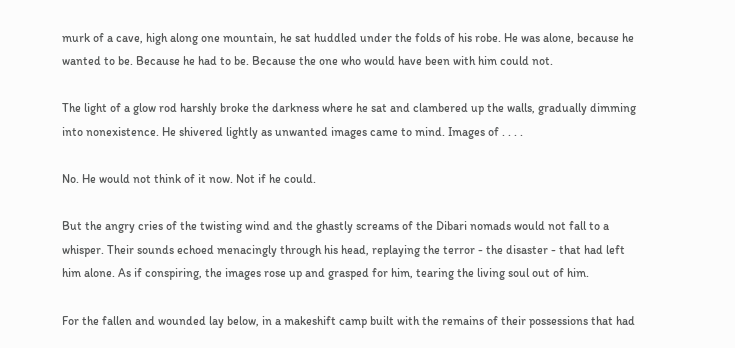murk of a cave, high along one mountain, he sat huddled under the folds of his robe. He was alone, because he wanted to be. Because he had to be. Because the one who would have been with him could not.

The light of a glow rod harshly broke the darkness where he sat and clambered up the walls, gradually dimming into nonexistence. He shivered lightly as unwanted images came to mind. Images of . . . .

No. He would not think of it now. Not if he could.

But the angry cries of the twisting wind and the ghastly screams of the Dibari nomads would not fall to a whisper. Their sounds echoed menacingly through his head, replaying the terror - the disaster - that had left him alone. As if conspiring, the images rose up and grasped for him, tearing the living soul out of him.

For the fallen and wounded lay below, in a makeshift camp built with the remains of their possessions that had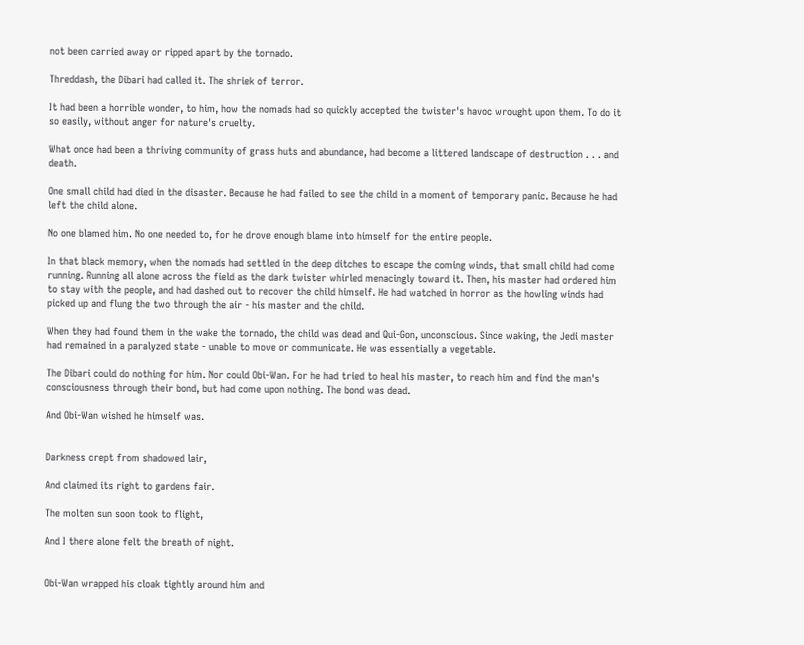not been carried away or ripped apart by the tornado.

Threddash, the Dibari had called it. The shriek of terror.

It had been a horrible wonder, to him, how the nomads had so quickly accepted the twister's havoc wrought upon them. To do it so easily, without anger for nature's cruelty.

What once had been a thriving community of grass huts and abundance, had become a littered landscape of destruction . . . and death.

One small child had died in the disaster. Because he had failed to see the child in a moment of temporary panic. Because he had left the child alone.

No one blamed him. No one needed to, for he drove enough blame into himself for the entire people.

In that black memory, when the nomads had settled in the deep ditches to escape the coming winds, that small child had come running. Running all alone across the field as the dark twister whirled menacingly toward it. Then, his master had ordered him to stay with the people, and had dashed out to recover the child himself. He had watched in horror as the howling winds had picked up and flung the two through the air - his master and the child.

When they had found them in the wake the tornado, the child was dead and Qui-Gon, unconscious. Since waking, the Jedi master had remained in a paralyzed state - unable to move or communicate. He was essentially a vegetable.

The Dibari could do nothing for him. Nor could Obi-Wan. For he had tried to heal his master, to reach him and find the man's consciousness through their bond, but had come upon nothing. The bond was dead.

And Obi-Wan wished he himself was.


Darkness crept from shadowed lair,

And claimed its right to gardens fair.

The molten sun soon took to flight,

And I there alone felt the breath of night.


Obi-Wan wrapped his cloak tightly around him and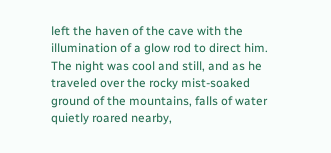left the haven of the cave with the illumination of a glow rod to direct him. The night was cool and still, and as he traveled over the rocky mist-soaked ground of the mountains, falls of water quietly roared nearby,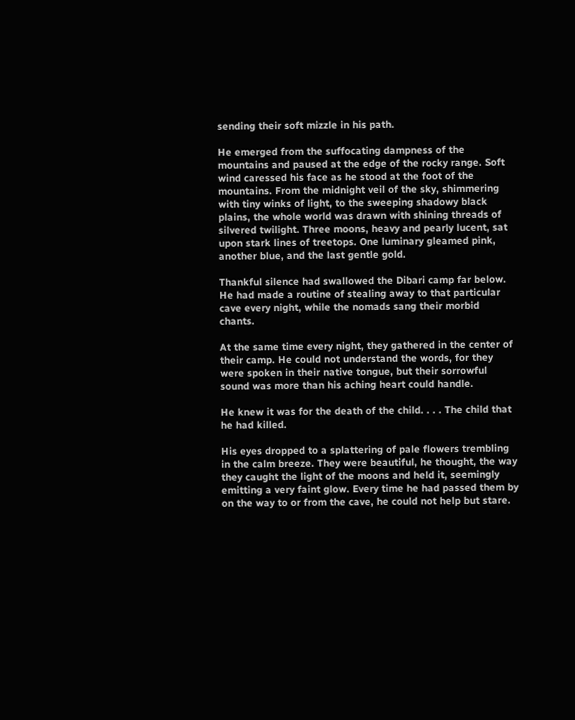sending their soft mizzle in his path.

He emerged from the suffocating dampness of the mountains and paused at the edge of the rocky range. Soft wind caressed his face as he stood at the foot of the mountains. From the midnight veil of the sky, shimmering with tiny winks of light, to the sweeping shadowy black plains, the whole world was drawn with shining threads of silvered twilight. Three moons, heavy and pearly lucent, sat upon stark lines of treetops. One luminary gleamed pink, another blue, and the last gentle gold.

Thankful silence had swallowed the Dibari camp far below. He had made a routine of stealing away to that particular cave every night, while the nomads sang their morbid chants.

At the same time every night, they gathered in the center of their camp. He could not understand the words, for they were spoken in their native tongue, but their sorrowful sound was more than his aching heart could handle.

He knew it was for the death of the child. . . . The child that he had killed.

His eyes dropped to a splattering of pale flowers trembling in the calm breeze. They were beautiful, he thought, the way they caught the light of the moons and held it, seemingly emitting a very faint glow. Every time he had passed them by on the way to or from the cave, he could not help but stare.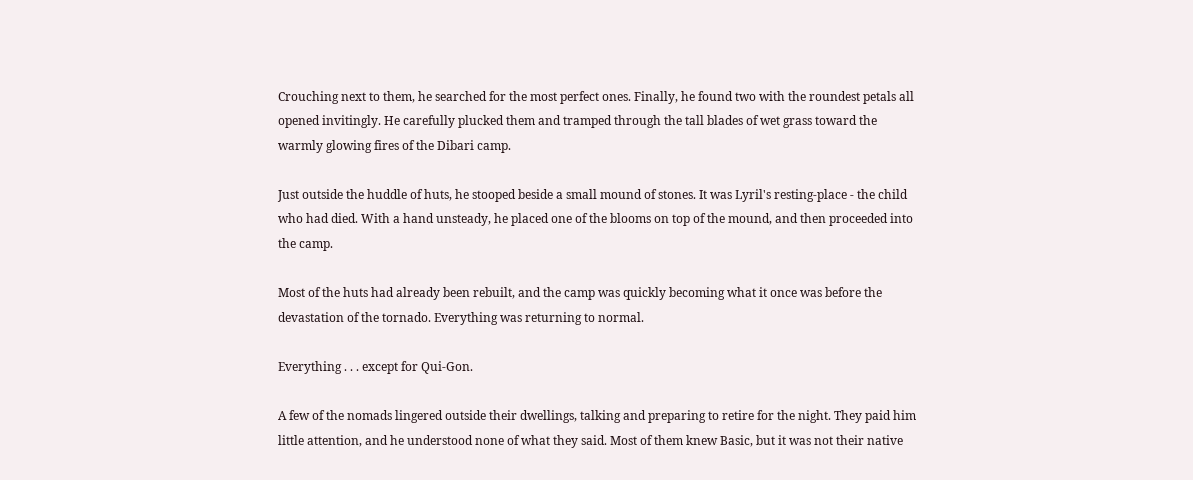Crouching next to them, he searched for the most perfect ones. Finally, he found two with the roundest petals all opened invitingly. He carefully plucked them and tramped through the tall blades of wet grass toward the warmly glowing fires of the Dibari camp.

Just outside the huddle of huts, he stooped beside a small mound of stones. It was Lyril's resting-place - the child who had died. With a hand unsteady, he placed one of the blooms on top of the mound, and then proceeded into the camp.

Most of the huts had already been rebuilt, and the camp was quickly becoming what it once was before the devastation of the tornado. Everything was returning to normal.

Everything . . . except for Qui-Gon.

A few of the nomads lingered outside their dwellings, talking and preparing to retire for the night. They paid him little attention, and he understood none of what they said. Most of them knew Basic, but it was not their native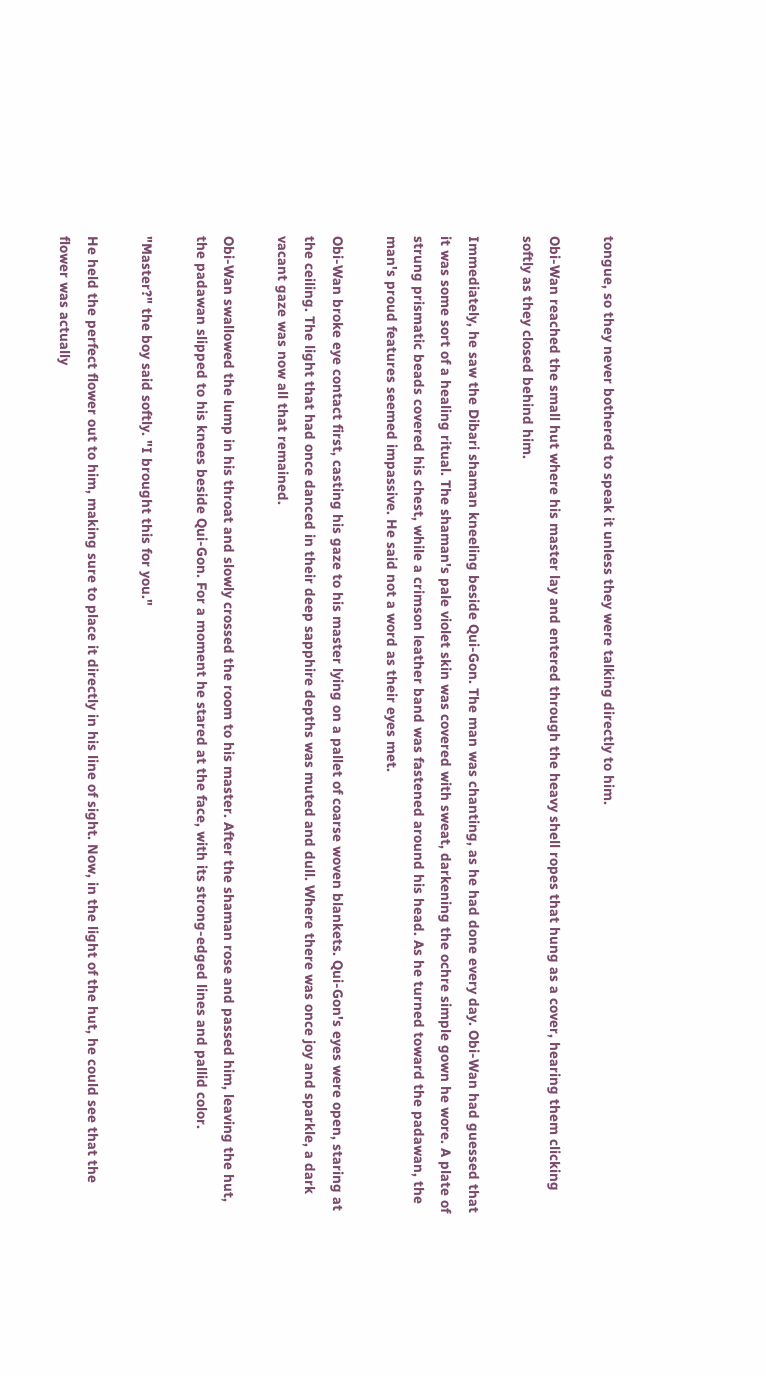tongue, so they never bothered to speak it unless they were talking directly to him.

Obi-Wan reached the small hut where his master lay and entered through the heavy shell ropes that hung as a cover, hearing them clicking softly as they closed behind him.

Immediately, he saw the Dibari shaman kneeling beside Qui-Gon. The man was chanting, as he had done every day. Obi-Wan had guessed that it was some sort of a healing ritual. The shaman's pale violet skin was covered with sweat, darkening the ochre simple gown he wore. A plate of strung prismatic beads covered his chest, while a crimson leather band was fastened around his head. As he turned toward the padawan, the man's proud features seemed impassive. He said not a word as their eyes met.

Obi-Wan broke eye contact first, casting his gaze to his master lying on a pallet of coarse woven blankets. Qui-Gon's eyes were open, staring at the ceiling. The light that had once danced in their deep sapphire depths was muted and dull. Where there was once joy and sparkle, a dark vacant gaze was now all that remained.

Obi-Wan swallowed the lump in his throat and slowly crossed the room to his master. After the shaman rose and passed him, leaving the hut, the padawan slipped to his knees beside Qui-Gon. For a moment he stared at the face, with its strong-edged lines and pallid color.

"Master?" the boy said softly. "I brought this for you."

He held the perfect flower out to him, making sure to place it directly in his line of sight. Now, in the light of the hut, he could see that the flower was actually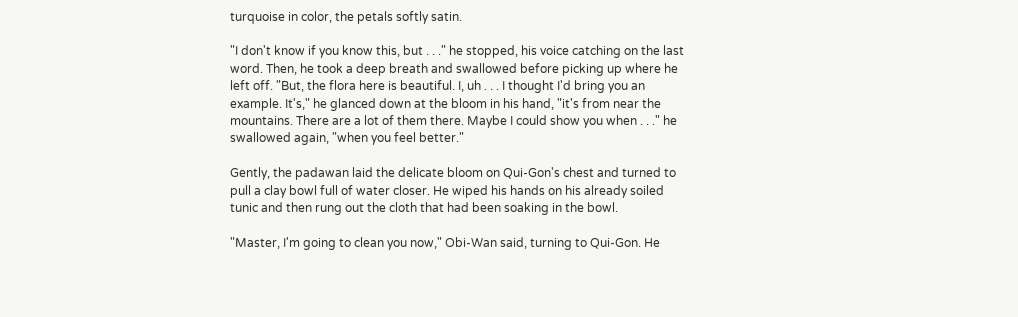turquoise in color, the petals softly satin.

"I don't know if you know this, but . . ." he stopped, his voice catching on the last word. Then, he took a deep breath and swallowed before picking up where he left off. "But, the flora here is beautiful. I, uh . . . I thought I'd bring you an example. It's," he glanced down at the bloom in his hand, "it's from near the mountains. There are a lot of them there. Maybe I could show you when . . ." he swallowed again, "when you feel better."

Gently, the padawan laid the delicate bloom on Qui-Gon's chest and turned to pull a clay bowl full of water closer. He wiped his hands on his already soiled tunic and then rung out the cloth that had been soaking in the bowl.

"Master, I'm going to clean you now," Obi-Wan said, turning to Qui-Gon. He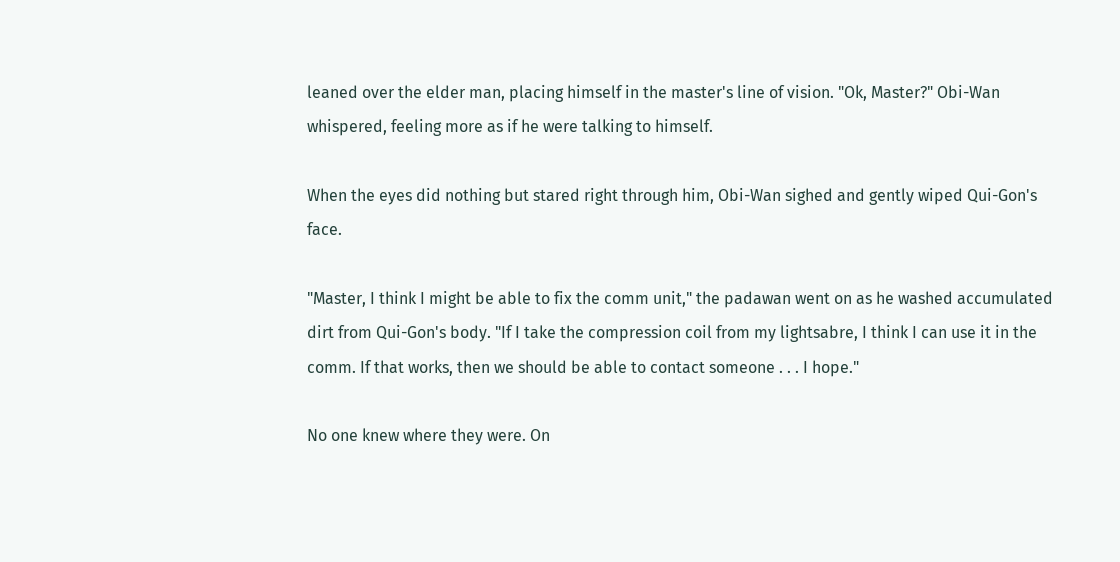leaned over the elder man, placing himself in the master's line of vision. "Ok, Master?" Obi-Wan whispered, feeling more as if he were talking to himself.

When the eyes did nothing but stared right through him, Obi-Wan sighed and gently wiped Qui-Gon's face.

"Master, I think I might be able to fix the comm unit," the padawan went on as he washed accumulated dirt from Qui-Gon's body. "If I take the compression coil from my lightsabre, I think I can use it in the comm. If that works, then we should be able to contact someone . . . I hope."

No one knew where they were. On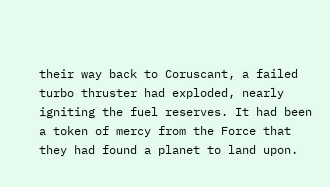their way back to Coruscant, a failed turbo thruster had exploded, nearly igniting the fuel reserves. It had been a token of mercy from the Force that they had found a planet to land upon.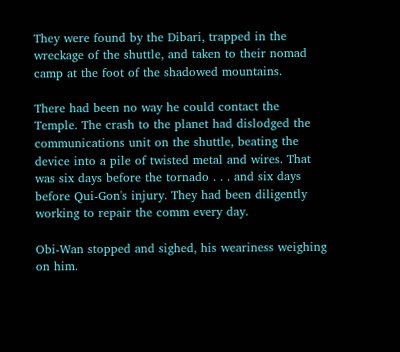They were found by the Dibari, trapped in the wreckage of the shuttle, and taken to their nomad camp at the foot of the shadowed mountains.

There had been no way he could contact the Temple. The crash to the planet had dislodged the communications unit on the shuttle, beating the device into a pile of twisted metal and wires. That was six days before the tornado . . . and six days before Qui-Gon's injury. They had been diligently working to repair the comm every day.

Obi-Wan stopped and sighed, his weariness weighing on him.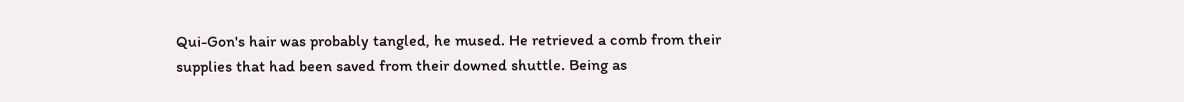Qui-Gon's hair was probably tangled, he mused. He retrieved a comb from their supplies that had been saved from their downed shuttle. Being as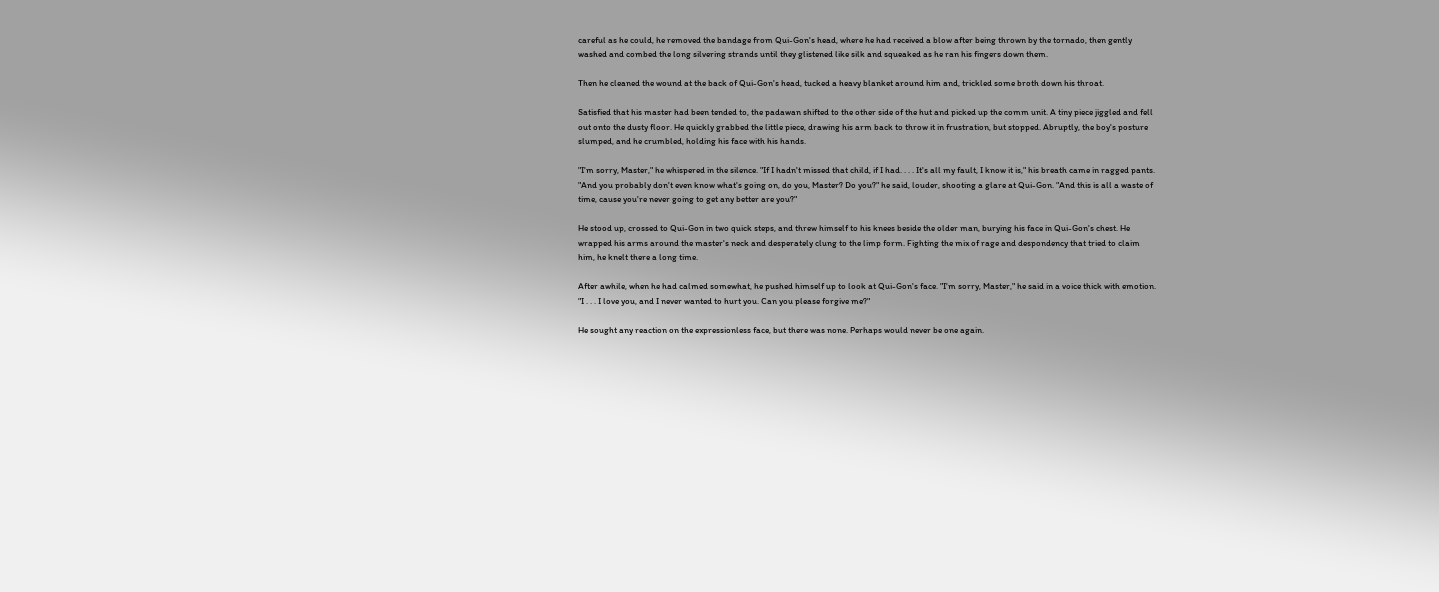careful as he could, he removed the bandage from Qui-Gon's head, where he had received a blow after being thrown by the tornado, then gently washed and combed the long silvering strands until they glistened like silk and squeaked as he ran his fingers down them.

Then he cleaned the wound at the back of Qui-Gon's head, tucked a heavy blanket around him and, trickled some broth down his throat.

Satisfied that his master had been tended to, the padawan shifted to the other side of the hut and picked up the comm unit. A tiny piece jiggled and fell out onto the dusty floor. He quickly grabbed the little piece, drawing his arm back to throw it in frustration, but stopped. Abruptly, the boy's posture slumped, and he crumbled, holding his face with his hands.

"I'm sorry, Master," he whispered in the silence. "If I hadn't missed that child, if I had. . . . It's all my fault, I know it is," his breath came in ragged pants. "And you probably don't even know what's going on, do you, Master? Do you?" he said, louder, shooting a glare at Qui-Gon. "And this is all a waste of time, cause you're never going to get any better are you?"

He stood up, crossed to Qui-Gon in two quick steps, and threw himself to his knees beside the older man, burying his face in Qui-Gon's chest. He wrapped his arms around the master's neck and desperately clung to the limp form. Fighting the mix of rage and despondency that tried to claim him, he knelt there a long time.

After awhile, when he had calmed somewhat, he pushed himself up to look at Qui-Gon's face. "I'm sorry, Master," he said in a voice thick with emotion. "I . . . I love you, and I never wanted to hurt you. Can you please forgive me?"

He sought any reaction on the expressionless face, but there was none. Perhaps would never be one again.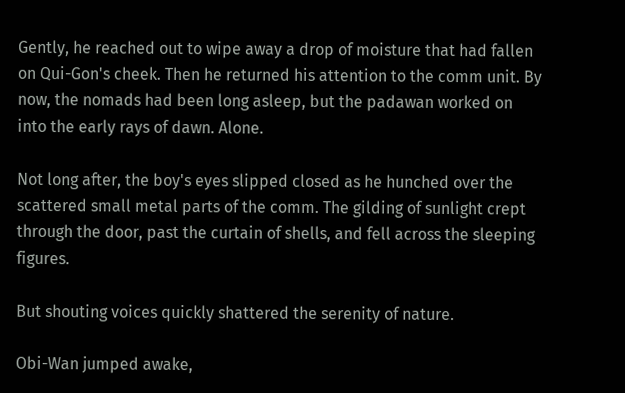Gently, he reached out to wipe away a drop of moisture that had fallen on Qui-Gon's cheek. Then he returned his attention to the comm unit. By now, the nomads had been long asleep, but the padawan worked on into the early rays of dawn. Alone.

Not long after, the boy's eyes slipped closed as he hunched over the scattered small metal parts of the comm. The gilding of sunlight crept through the door, past the curtain of shells, and fell across the sleeping figures.

But shouting voices quickly shattered the serenity of nature.

Obi-Wan jumped awake,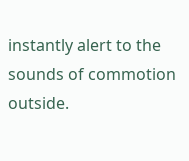instantly alert to the sounds of commotion outside.